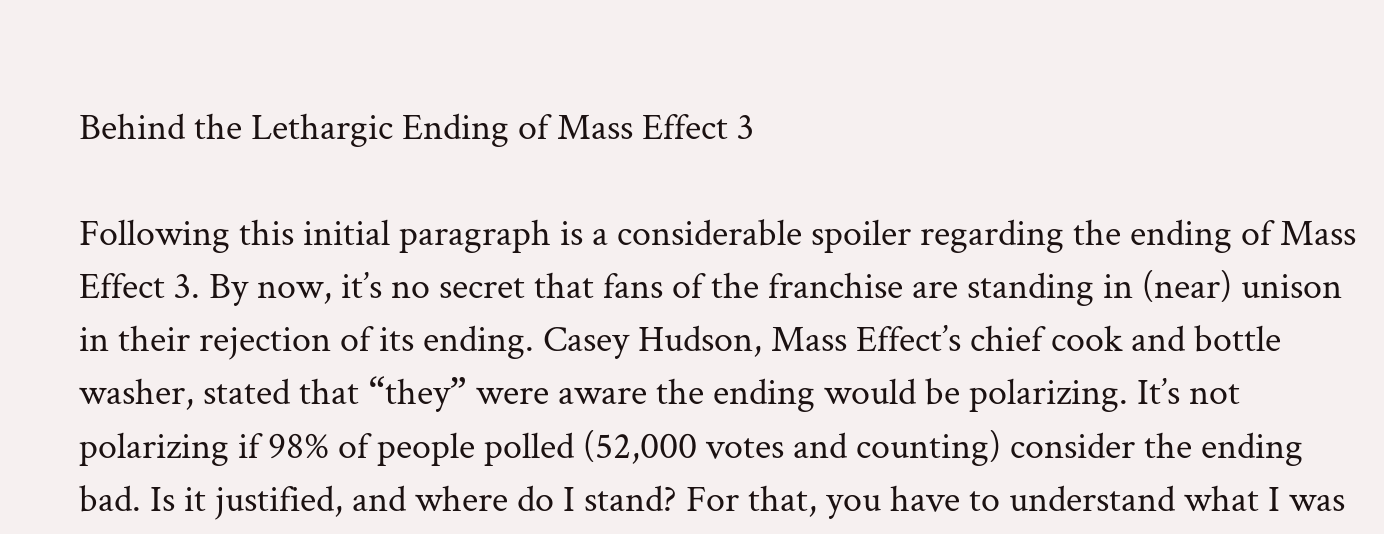Behind the Lethargic Ending of Mass Effect 3

Following this initial paragraph is a considerable spoiler regarding the ending of Mass Effect 3. By now, it’s no secret that fans of the franchise are standing in (near) unison in their rejection of its ending. Casey Hudson, Mass Effect’s chief cook and bottle washer, stated that “they” were aware the ending would be polarizing. It’s not polarizing if 98% of people polled (52,000 votes and counting) consider the ending bad. Is it justified, and where do I stand? For that, you have to understand what I was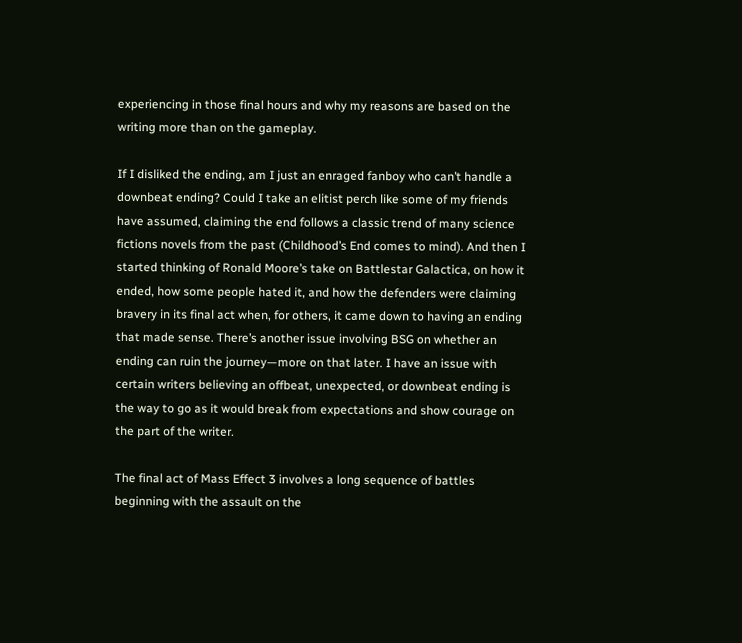experiencing in those final hours and why my reasons are based on the writing more than on the gameplay.

If I disliked the ending, am I just an enraged fanboy who can’t handle a downbeat ending? Could I take an elitist perch like some of my friends have assumed, claiming the end follows a classic trend of many science fictions novels from the past (Childhood’s End comes to mind). And then I started thinking of Ronald Moore’s take on Battlestar Galactica, on how it ended, how some people hated it, and how the defenders were claiming bravery in its final act when, for others, it came down to having an ending that made sense. There’s another issue involving BSG on whether an ending can ruin the journey—more on that later. I have an issue with certain writers believing an offbeat, unexpected, or downbeat ending is the way to go as it would break from expectations and show courage on the part of the writer.

The final act of Mass Effect 3 involves a long sequence of battles beginning with the assault on the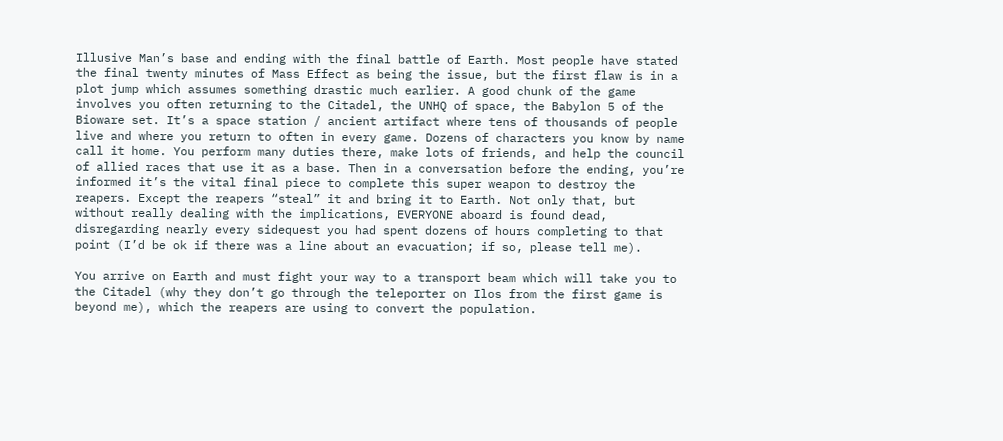Illusive Man’s base and ending with the final battle of Earth. Most people have stated the final twenty minutes of Mass Effect as being the issue, but the first flaw is in a plot jump which assumes something drastic much earlier. A good chunk of the game involves you often returning to the Citadel, the UNHQ of space, the Babylon 5 of the Bioware set. It’s a space station / ancient artifact where tens of thousands of people live and where you return to often in every game. Dozens of characters you know by name call it home. You perform many duties there, make lots of friends, and help the council of allied races that use it as a base. Then in a conversation before the ending, you’re informed it’s the vital final piece to complete this super weapon to destroy the reapers. Except the reapers “steal” it and bring it to Earth. Not only that, but without really dealing with the implications, EVERYONE aboard is found dead, disregarding nearly every sidequest you had spent dozens of hours completing to that point (I’d be ok if there was a line about an evacuation; if so, please tell me).

You arrive on Earth and must fight your way to a transport beam which will take you to the Citadel (why they don’t go through the teleporter on Ilos from the first game is beyond me), which the reapers are using to convert the population.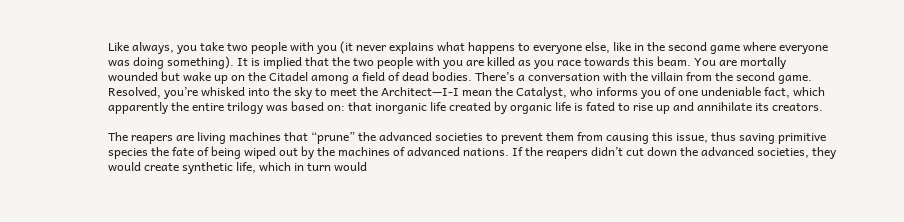Like always, you take two people with you (it never explains what happens to everyone else, like in the second game where everyone was doing something). It is implied that the two people with you are killed as you race towards this beam. You are mortally wounded but wake up on the Citadel among a field of dead bodies. There’s a conversation with the villain from the second game. Resolved, you’re whisked into the sky to meet the Architect—I-I mean the Catalyst, who informs you of one undeniable fact, which apparently the entire trilogy was based on: that inorganic life created by organic life is fated to rise up and annihilate its creators.

The reapers are living machines that “prune” the advanced societies to prevent them from causing this issue, thus saving primitive species the fate of being wiped out by the machines of advanced nations. If the reapers didn’t cut down the advanced societies, they would create synthetic life, which in turn would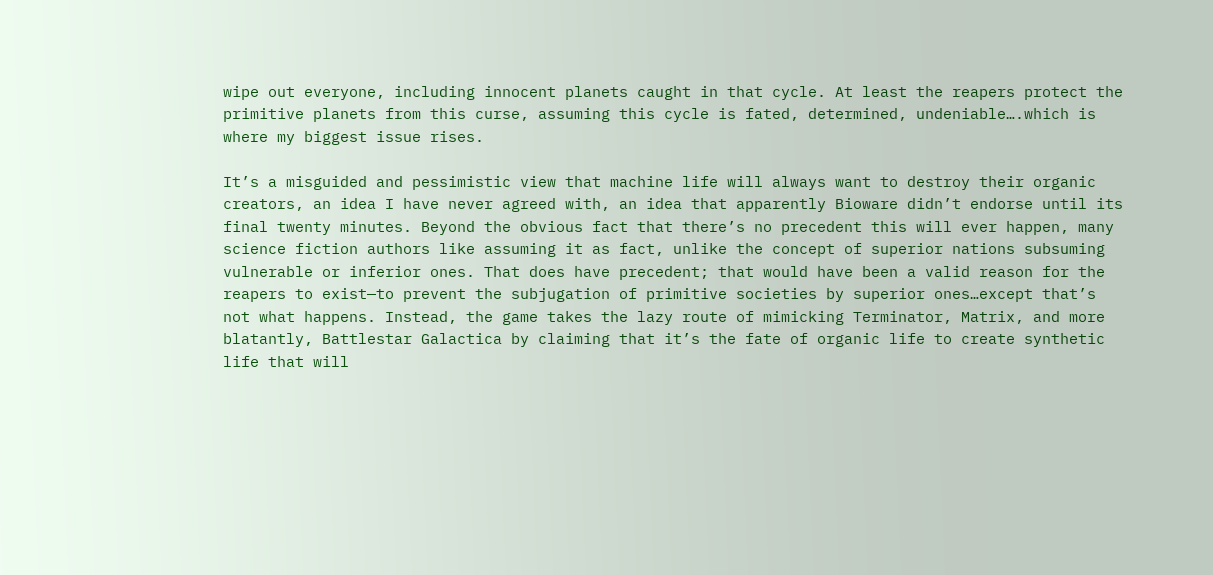wipe out everyone, including innocent planets caught in that cycle. At least the reapers protect the primitive planets from this curse, assuming this cycle is fated, determined, undeniable….which is where my biggest issue rises.

It’s a misguided and pessimistic view that machine life will always want to destroy their organic creators, an idea I have never agreed with, an idea that apparently Bioware didn’t endorse until its final twenty minutes. Beyond the obvious fact that there’s no precedent this will ever happen, many science fiction authors like assuming it as fact, unlike the concept of superior nations subsuming vulnerable or inferior ones. That does have precedent; that would have been a valid reason for the reapers to exist—to prevent the subjugation of primitive societies by superior ones…except that’s not what happens. Instead, the game takes the lazy route of mimicking Terminator, Matrix, and more blatantly, Battlestar Galactica by claiming that it’s the fate of organic life to create synthetic life that will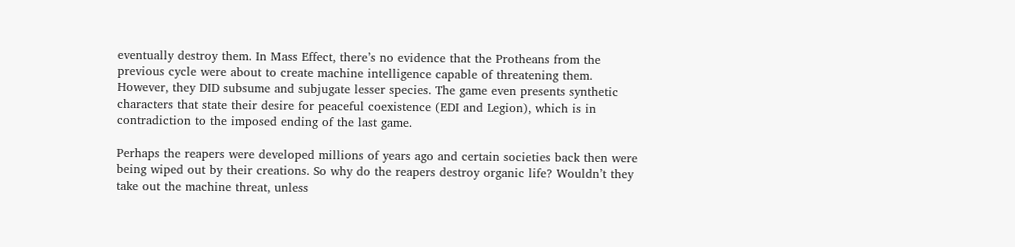eventually destroy them. In Mass Effect, there’s no evidence that the Protheans from the previous cycle were about to create machine intelligence capable of threatening them. However, they DID subsume and subjugate lesser species. The game even presents synthetic characters that state their desire for peaceful coexistence (EDI and Legion), which is in contradiction to the imposed ending of the last game.

Perhaps the reapers were developed millions of years ago and certain societies back then were being wiped out by their creations. So why do the reapers destroy organic life? Wouldn’t they take out the machine threat, unless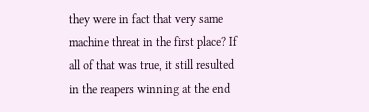they were in fact that very same machine threat in the first place? If all of that was true, it still resulted in the reapers winning at the end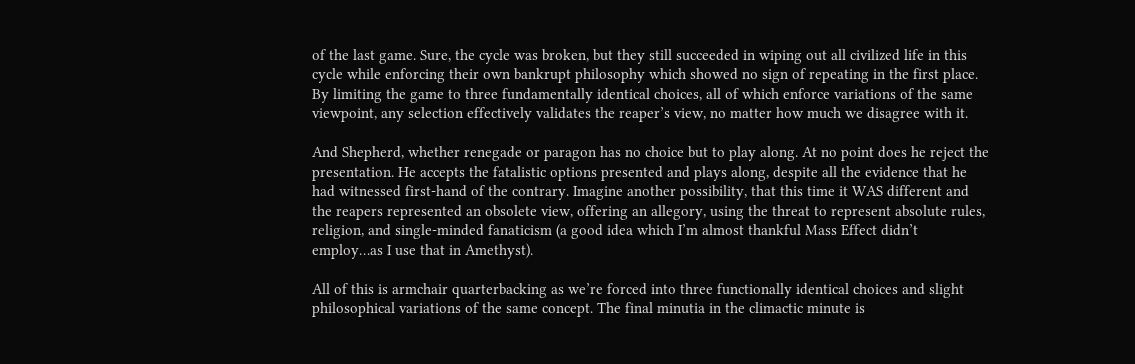of the last game. Sure, the cycle was broken, but they still succeeded in wiping out all civilized life in this cycle while enforcing their own bankrupt philosophy which showed no sign of repeating in the first place. By limiting the game to three fundamentally identical choices, all of which enforce variations of the same viewpoint, any selection effectively validates the reaper’s view, no matter how much we disagree with it.

And Shepherd, whether renegade or paragon has no choice but to play along. At no point does he reject the presentation. He accepts the fatalistic options presented and plays along, despite all the evidence that he had witnessed first-hand of the contrary. Imagine another possibility, that this time it WAS different and the reapers represented an obsolete view, offering an allegory, using the threat to represent absolute rules, religion, and single-minded fanaticism (a good idea which I’m almost thankful Mass Effect didn’t employ…as I use that in Amethyst).

All of this is armchair quarterbacking as we’re forced into three functionally identical choices and slight philosophical variations of the same concept. The final minutia in the climactic minute is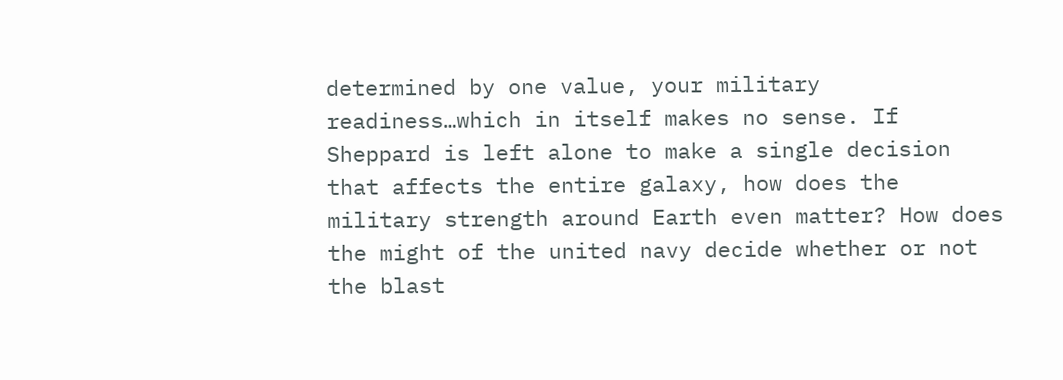determined by one value, your military readiness…which in itself makes no sense. If Sheppard is left alone to make a single decision that affects the entire galaxy, how does the military strength around Earth even matter? How does the might of the united navy decide whether or not the blast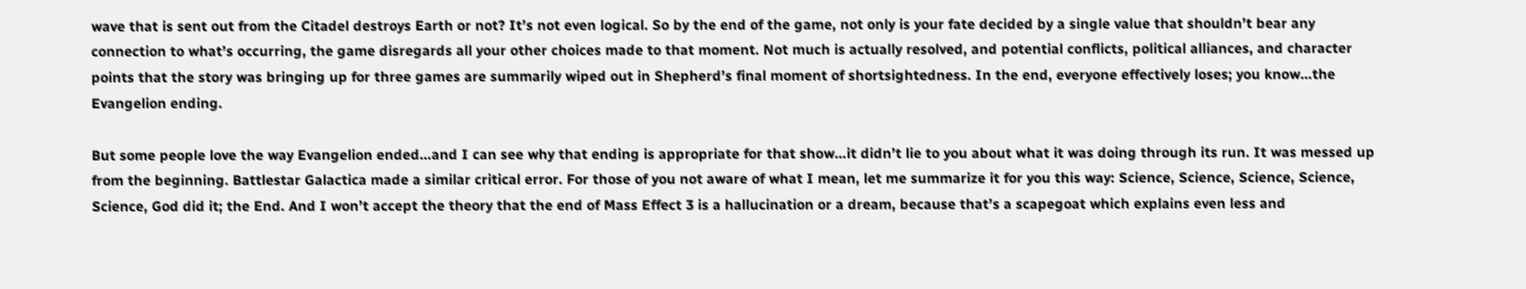wave that is sent out from the Citadel destroys Earth or not? It’s not even logical. So by the end of the game, not only is your fate decided by a single value that shouldn’t bear any connection to what’s occurring, the game disregards all your other choices made to that moment. Not much is actually resolved, and potential conflicts, political alliances, and character points that the story was bringing up for three games are summarily wiped out in Shepherd’s final moment of shortsightedness. In the end, everyone effectively loses; you know…the Evangelion ending.

But some people love the way Evangelion ended…and I can see why that ending is appropriate for that show…it didn’t lie to you about what it was doing through its run. It was messed up from the beginning. Battlestar Galactica made a similar critical error. For those of you not aware of what I mean, let me summarize it for you this way: Science, Science, Science, Science, Science, God did it; the End. And I won’t accept the theory that the end of Mass Effect 3 is a hallucination or a dream, because that’s a scapegoat which explains even less and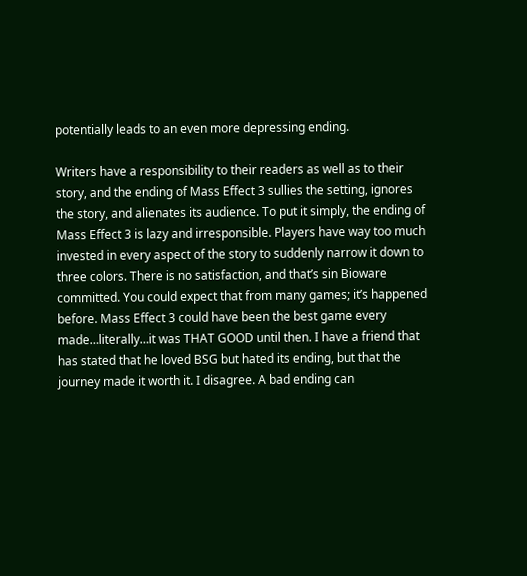potentially leads to an even more depressing ending.

Writers have a responsibility to their readers as well as to their story, and the ending of Mass Effect 3 sullies the setting, ignores the story, and alienates its audience. To put it simply, the ending of Mass Effect 3 is lazy and irresponsible. Players have way too much invested in every aspect of the story to suddenly narrow it down to three colors. There is no satisfaction, and that’s sin Bioware committed. You could expect that from many games; it’s happened before. Mass Effect 3 could have been the best game every made…literally…it was THAT GOOD until then. I have a friend that has stated that he loved BSG but hated its ending, but that the journey made it worth it. I disagree. A bad ending can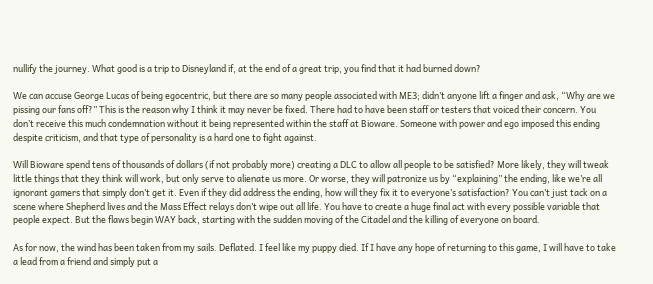nullify the journey. What good is a trip to Disneyland if, at the end of a great trip, you find that it had burned down?

We can accuse George Lucas of being egocentric, but there are so many people associated with ME3; didn’t anyone lift a finger and ask, “Why are we pissing our fans off?” This is the reason why I think it may never be fixed. There had to have been staff or testers that voiced their concern. You don’t receive this much condemnation without it being represented within the staff at Bioware. Someone with power and ego imposed this ending despite criticism, and that type of personality is a hard one to fight against.

Will Bioware spend tens of thousands of dollars (if not probably more) creating a DLC to allow all people to be satisfied? More likely, they will tweak little things that they think will work, but only serve to alienate us more. Or worse, they will patronize us by “explaining” the ending, like we’re all ignorant gamers that simply don’t get it. Even if they did address the ending, how will they fix it to everyone’s satisfaction? You can’t just tack on a scene where Shepherd lives and the Mass Effect relays don’t wipe out all life. You have to create a huge final act with every possible variable that people expect. But the flaws begin WAY back, starting with the sudden moving of the Citadel and the killing of everyone on board.

As for now, the wind has been taken from my sails. Deflated. I feel like my puppy died. If I have any hope of returning to this game, I will have to take a lead from a friend and simply put a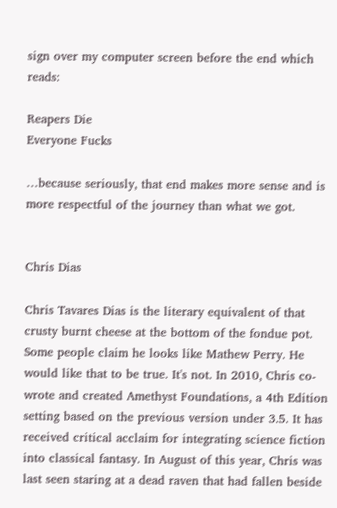sign over my computer screen before the end which reads:

Reapers Die
Everyone Fucks

…because seriously, that end makes more sense and is more respectful of the journey than what we got.


Chris Dias

Chris Tavares Dias is the literary equivalent of that crusty burnt cheese at the bottom of the fondue pot. Some people claim he looks like Mathew Perry. He would like that to be true. It's not. In 2010, Chris co-wrote and created Amethyst Foundations, a 4th Edition setting based on the previous version under 3.5. It has received critical acclaim for integrating science fiction into classical fantasy. In August of this year, Chris was last seen staring at a dead raven that had fallen beside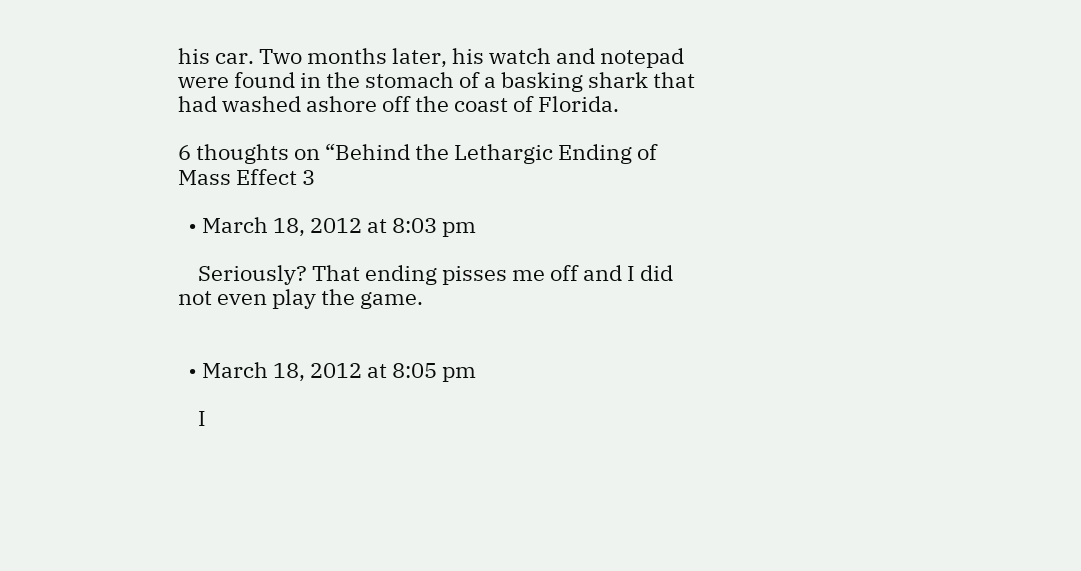his car. Two months later, his watch and notepad were found in the stomach of a basking shark that had washed ashore off the coast of Florida.

6 thoughts on “Behind the Lethargic Ending of Mass Effect 3

  • March 18, 2012 at 8:03 pm

    Seriously? That ending pisses me off and I did not even play the game.


  • March 18, 2012 at 8:05 pm

    I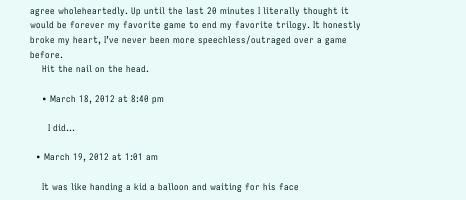agree wholeheartedly. Up until the last 20 minutes I literally thought it would be forever my favorite game to end my favorite trilogy. It honestly broke my heart, I’ve never been more speechless/outraged over a game before.
    Hit the nail on the head.

    • March 18, 2012 at 8:40 pm

      I did…

  • March 19, 2012 at 1:01 am

    It was like handing a kid a balloon and waiting for his face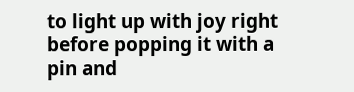to light up with joy right before popping it with a pin and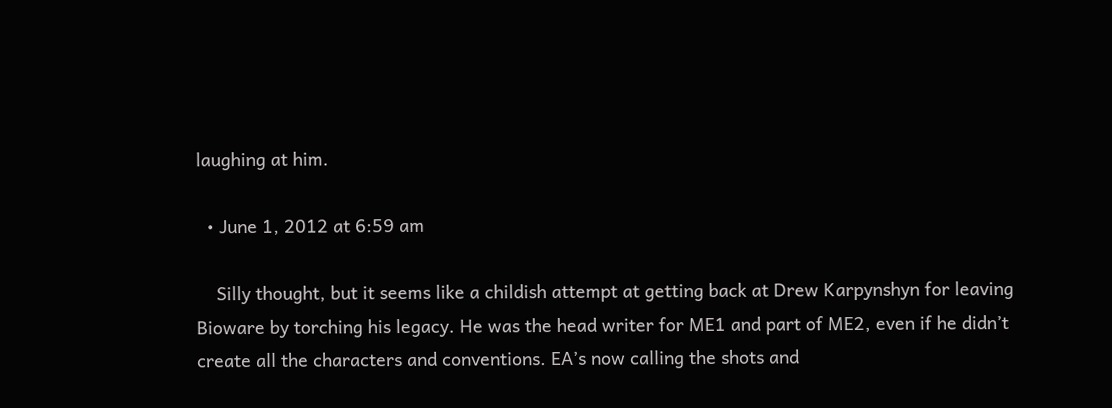laughing at him.

  • June 1, 2012 at 6:59 am

    Silly thought, but it seems like a childish attempt at getting back at Drew Karpynshyn for leaving Bioware by torching his legacy. He was the head writer for ME1 and part of ME2, even if he didn’t create all the characters and conventions. EA’s now calling the shots and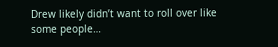Drew likely didn’t want to roll over like some people…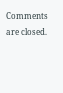Comments are closed.